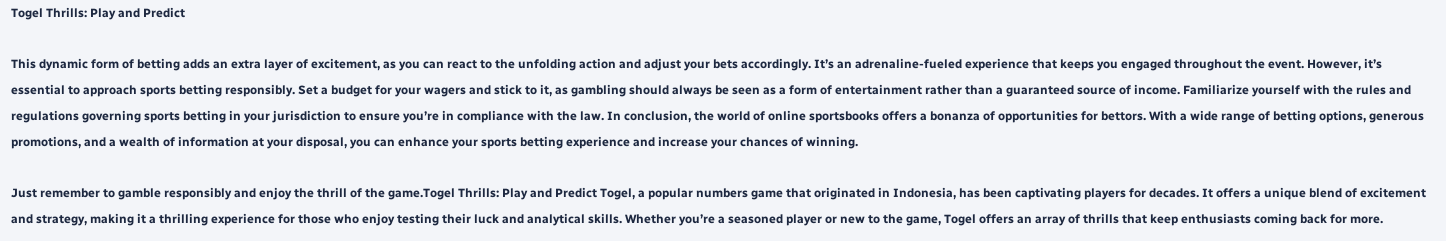Togel Thrills: Play and Predict

This dynamic form of betting adds an extra layer of excitement, as you can react to the unfolding action and adjust your bets accordingly. It’s an adrenaline-fueled experience that keeps you engaged throughout the event. However, it’s essential to approach sports betting responsibly. Set a budget for your wagers and stick to it, as gambling should always be seen as a form of entertainment rather than a guaranteed source of income. Familiarize yourself with the rules and regulations governing sports betting in your jurisdiction to ensure you’re in compliance with the law. In conclusion, the world of online sportsbooks offers a bonanza of opportunities for bettors. With a wide range of betting options, generous promotions, and a wealth of information at your disposal, you can enhance your sports betting experience and increase your chances of winning.

Just remember to gamble responsibly and enjoy the thrill of the game.Togel Thrills: Play and Predict Togel, a popular numbers game that originated in Indonesia, has been captivating players for decades. It offers a unique blend of excitement and strategy, making it a thrilling experience for those who enjoy testing their luck and analytical skills. Whether you’re a seasoned player or new to the game, Togel offers an array of thrills that keep enthusiasts coming back for more.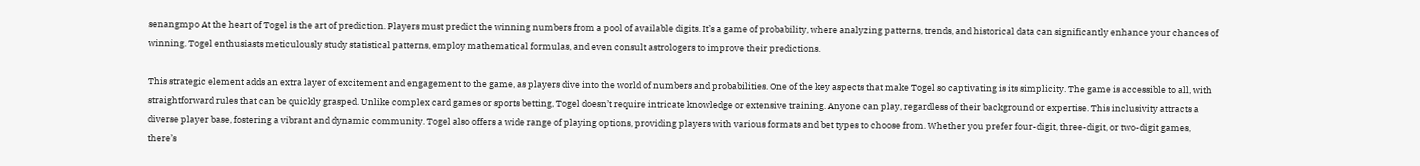senangmpo At the heart of Togel is the art of prediction. Players must predict the winning numbers from a pool of available digits. It’s a game of probability, where analyzing patterns, trends, and historical data can significantly enhance your chances of winning. Togel enthusiasts meticulously study statistical patterns, employ mathematical formulas, and even consult astrologers to improve their predictions.

This strategic element adds an extra layer of excitement and engagement to the game, as players dive into the world of numbers and probabilities. One of the key aspects that make Togel so captivating is its simplicity. The game is accessible to all, with straightforward rules that can be quickly grasped. Unlike complex card games or sports betting, Togel doesn’t require intricate knowledge or extensive training. Anyone can play, regardless of their background or expertise. This inclusivity attracts a diverse player base, fostering a vibrant and dynamic community. Togel also offers a wide range of playing options, providing players with various formats and bet types to choose from. Whether you prefer four-digit, three-digit, or two-digit games, there’s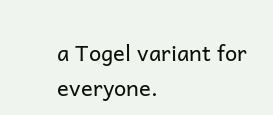a Togel variant for everyone.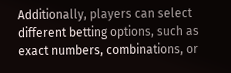Additionally, players can select different betting options, such as exact numbers, combinations, or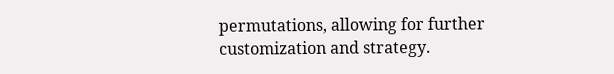permutations, allowing for further customization and strategy.